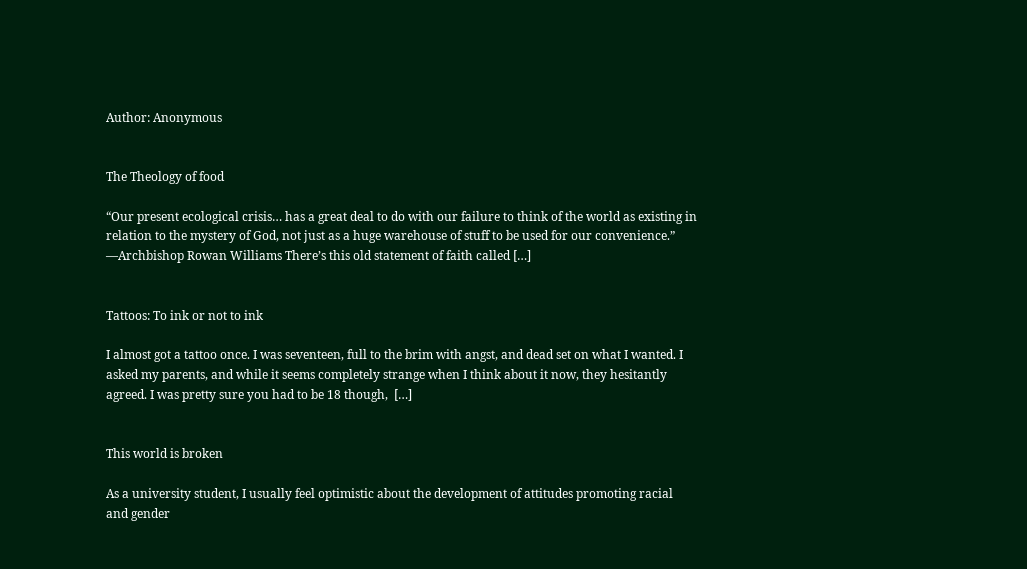Author: Anonymous


The Theology of food

“Our present ecological crisis… has a great deal to do with our failure to think of the world as existing in relation to the mystery of God, not just as a huge warehouse of stuff to be used for our convenience.” —Archbishop Rowan Williams There’s this old statement of faith called […]


Tattoos: To ink or not to ink

I almost got a tattoo once. I was seventeen, full to the brim with angst, and dead set on what I wanted. I asked my parents, and while it seems completely strange when I think about it now, they hesitantly agreed. I was pretty sure you had to be 18 though,  […]


This world is broken

As a university student, I usually feel optimistic about the development of attitudes promoting racial and gender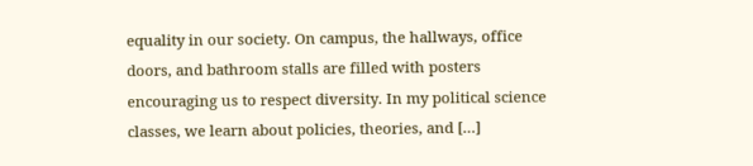equality in our society. On campus, the hallways, office doors, and bathroom stalls are filled with posters encouraging us to respect diversity. In my political science classes, we learn about policies, theories, and […]